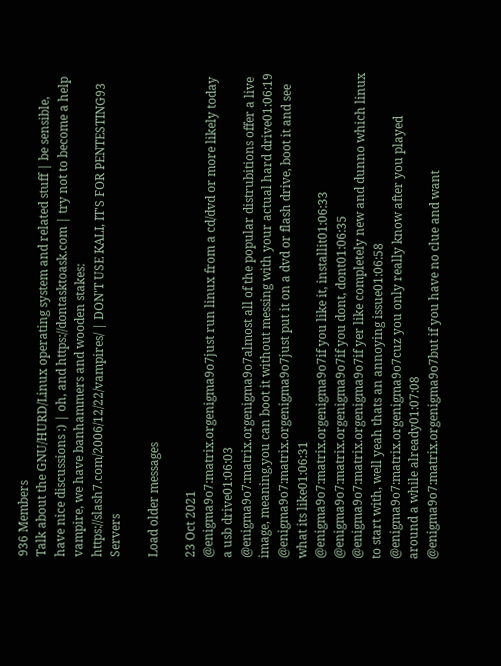936 Members
Talk about the GNU/HURD/Linux operating system and related stuff | be sensible, have nice discussions :) | oh, and https://dontasktoask.com | try not to become a help vampire, we have banhammers and wooden stakes: https://slash7.com/2006/12/22/vampires/ | DON'T USE KALI, IT'S FOR PENTESTING93 Servers

Load older messages

23 Oct 2021
@enigma9o7:matrix.orgenigma9o7just run linux from a cd/dvd or more likely today a usb drive01:06:03
@enigma9o7:matrix.orgenigma9o7almost all of the popular distrubitions offer a live image, meaning,you can boot it without messing with your actual hard drive01:06:19
@enigma9o7:matrix.orgenigma9o7just put it on a dvd or flash drive, boot it and see what its like01:06:31
@enigma9o7:matrix.orgenigma9o7if you like it, installit01:06:33
@enigma9o7:matrix.orgenigma9o7if you dont, dont01:06:35
@enigma9o7:matrix.orgenigma9o7if yer like completely new and dunno which linux to start with, well yeah thats an annoying issue01:06:58
@enigma9o7:matrix.orgenigma9o7cuz you only really know after you played around a while already01:07:08
@enigma9o7:matrix.orgenigma9o7but if you have no clue and want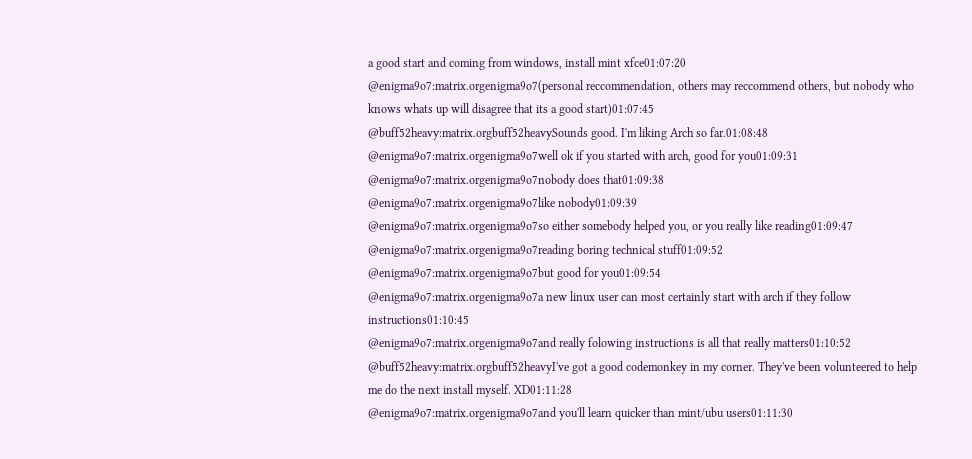a good start and coming from windows, install mint xfce01:07:20
@enigma9o7:matrix.orgenigma9o7(personal reccommendation, others may reccommend others, but nobody who knows whats up will disagree that its a good start)01:07:45
@buff52heavy:matrix.orgbuff52heavySounds good. I'm liking Arch so far.01:08:48
@enigma9o7:matrix.orgenigma9o7well ok if you started with arch, good for you01:09:31
@enigma9o7:matrix.orgenigma9o7nobody does that01:09:38
@enigma9o7:matrix.orgenigma9o7like nobody01:09:39
@enigma9o7:matrix.orgenigma9o7so either somebody helped you, or you really like reading01:09:47
@enigma9o7:matrix.orgenigma9o7reading boring technical stuff01:09:52
@enigma9o7:matrix.orgenigma9o7but good for you01:09:54
@enigma9o7:matrix.orgenigma9o7a new linux user can most certainly start with arch if they follow instructions01:10:45
@enigma9o7:matrix.orgenigma9o7and really folowing instructions is all that really matters01:10:52
@buff52heavy:matrix.orgbuff52heavyI've got a good codemonkey in my corner. They've been volunteered to help me do the next install myself. XD01:11:28
@enigma9o7:matrix.orgenigma9o7and you'll learn quicker than mint/ubu users01:11:30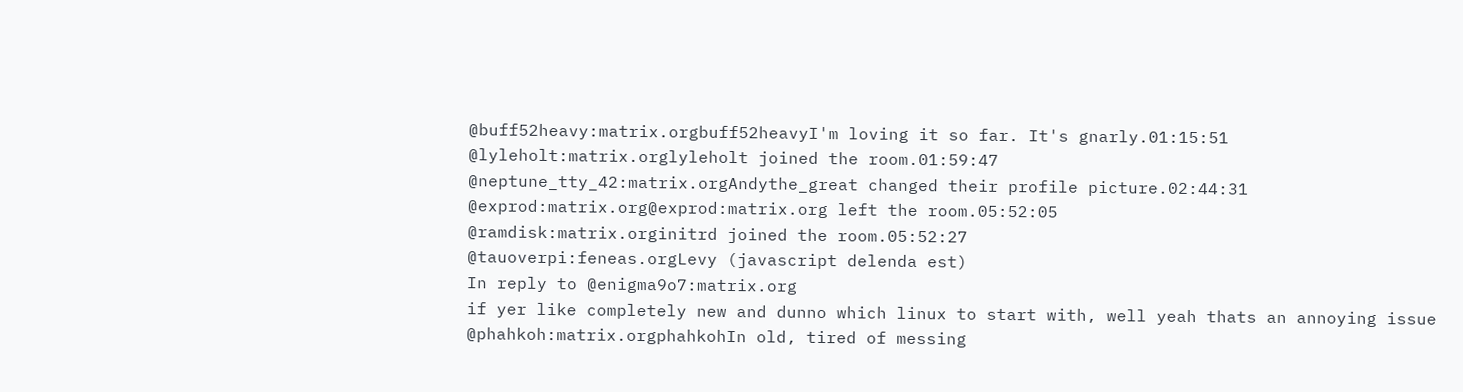@buff52heavy:matrix.orgbuff52heavyI'm loving it so far. It's gnarly.01:15:51
@lyleholt:matrix.orglyleholt joined the room.01:59:47
@neptune_tty_42:matrix.orgAndythe_great changed their profile picture.02:44:31
@exprod:matrix.org@exprod:matrix.org left the room.05:52:05
@ramdisk:matrix.orginitrd joined the room.05:52:27
@tauoverpi:feneas.orgLevy (javascript delenda est)
In reply to @enigma9o7:matrix.org
if yer like completely new and dunno which linux to start with, well yeah thats an annoying issue
@phahkoh:matrix.orgphahkohIn old, tired of messing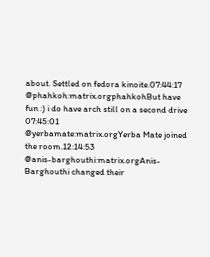about. Settled on fedora kinoite.07:44:17
@phahkoh:matrix.orgphahkohBut have fun :) i do have arch still on a second drive 07:45:01
@yerbamate:matrix.orgYerba Mate joined the room.12:14:53
@anis-barghouthi:matrix.orgAnis-Barghouthi changed their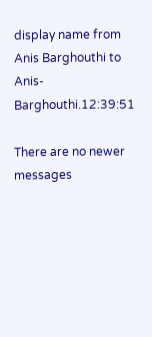display name from Anis Barghouthi to Anis-Barghouthi.12:39:51

There are no newer messages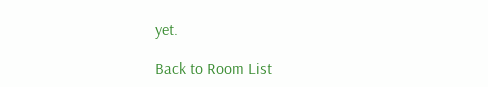yet.

Back to Room List